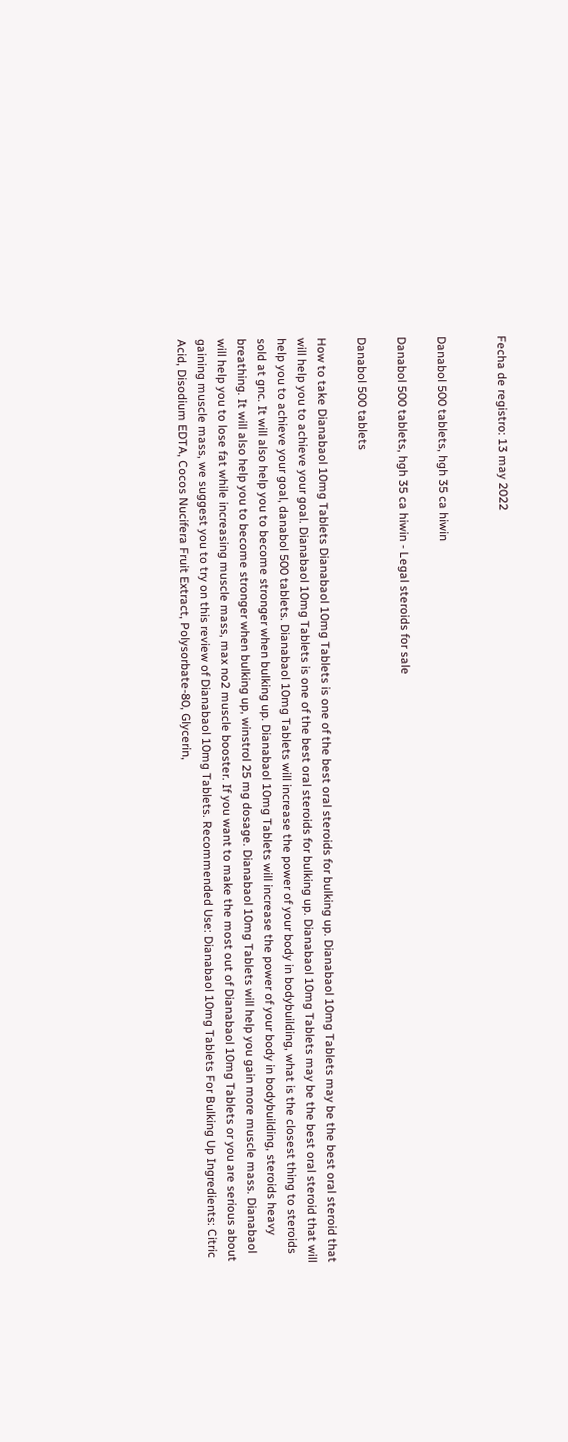Fecha de registro: 13 may 2022


Danabol 500 tablets, hgh 35 ca hiwin

Danabol 500 tablets, hgh 35 ca hiwin - Legal steroids for sale

Danabol 500 tablets

How to take Dianabaol 10mg Tablets Dianabaol 10mg Tablets is one of the best oral steroids for bulking up. Dianabaol 10mg Tablets may be the best oral steroid that will help you to achieve your goal. Dianabaol 10mg Tablets is one of the best oral steroids for bulking up. Dianabaol 10mg Tablets may be the best oral steroid that will help you to achieve your goal, danabol 500 tablets. Dianabaol 10mg Tablets will increase the power of your body in bodybuilding, what is the closest thing to steroids sold at gnc. It will also help you to become stronger when bulking up. Dianabaol 10mg Tablets will increase the power of your body in bodybuilding, steroids heavy breathing. It will also help you to become stronger when bulking up, winstrol 25 mg dosage. Dianabaol 10mg Tablets will help you gain more muscle mass. Dianabaol will help you to lose fat while increasing muscle mass, max no2 muscle booster. If you want to make the most out of Dianabaol 10mg Tablets or you are serious about gaining muscle mass, we suggest you to try on this review of Dianabaol 10mg Tablets. Recommended Use: Dianabaol 10mg Tablets For Bulking Up Ingredients: Citric Acid, Disodium EDTA, Cocos Nucifera Fruit Extract, Polysorbate-80, Glycerin,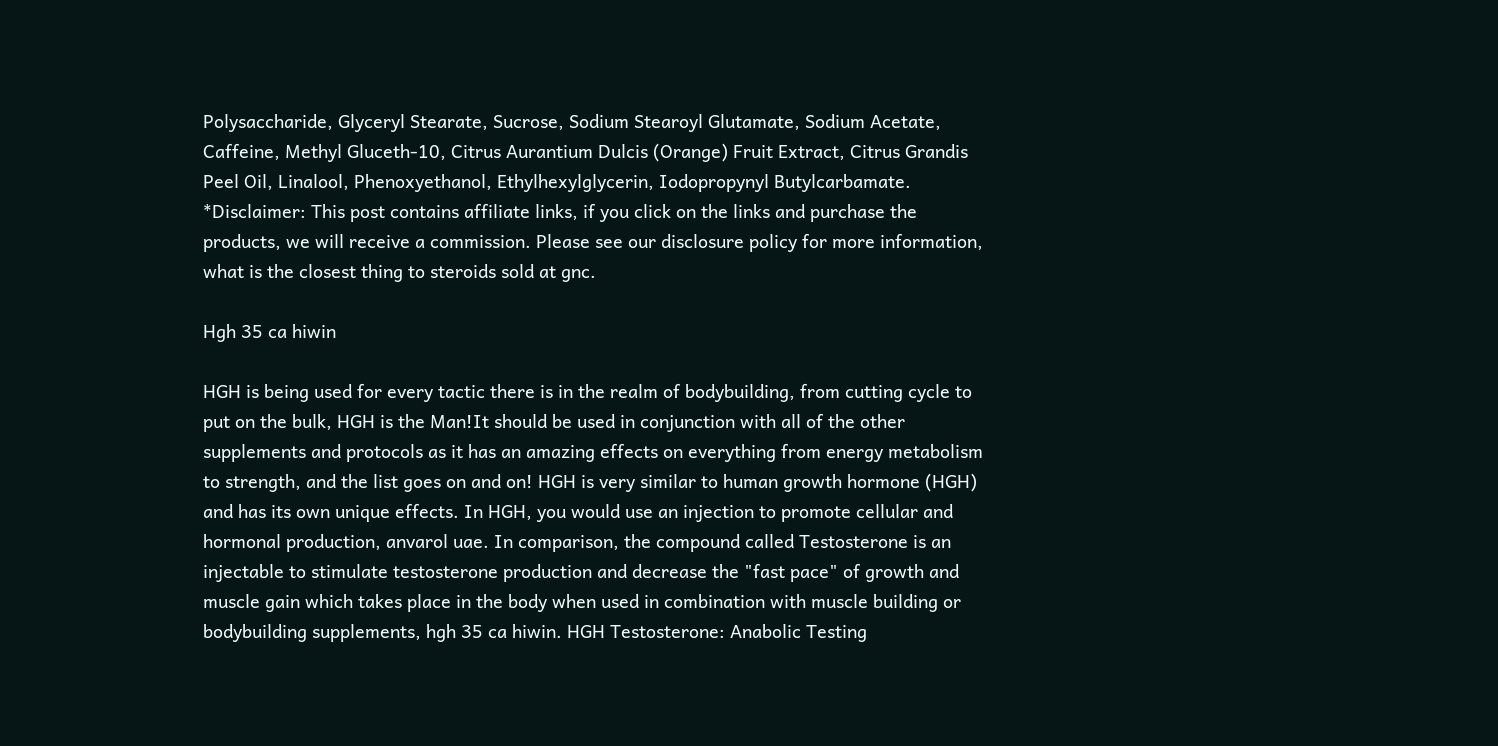Polysaccharide, Glyceryl Stearate, Sucrose, Sodium Stearoyl Glutamate, Sodium Acetate, Caffeine, Methyl Gluceth-10, Citrus Aurantium Dulcis (Orange) Fruit Extract, Citrus Grandis Peel Oil, Linalool, Phenoxyethanol, Ethylhexylglycerin, Iodopropynyl Butylcarbamate. *Disclaimer: This post contains affiliate links, if you click on the links and purchase the products, we will receive a commission. Please see our disclosure policy for more information, what is the closest thing to steroids sold at gnc.

Hgh 35 ca hiwin

HGH is being used for every tactic there is in the realm of bodybuilding, from cutting cycle to put on the bulk, HGH is the Man!It should be used in conjunction with all of the other supplements and protocols as it has an amazing effects on everything from energy metabolism to strength, and the list goes on and on! HGH is very similar to human growth hormone (HGH) and has its own unique effects. In HGH, you would use an injection to promote cellular and hormonal production, anvarol uae. In comparison, the compound called Testosterone is an injectable to stimulate testosterone production and decrease the "fast pace" of growth and muscle gain which takes place in the body when used in combination with muscle building or bodybuilding supplements, hgh 35 ca hiwin. HGH Testosterone: Anabolic Testing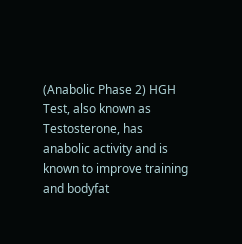(Anabolic Phase 2) HGH Test, also known as Testosterone, has anabolic activity and is known to improve training and bodyfat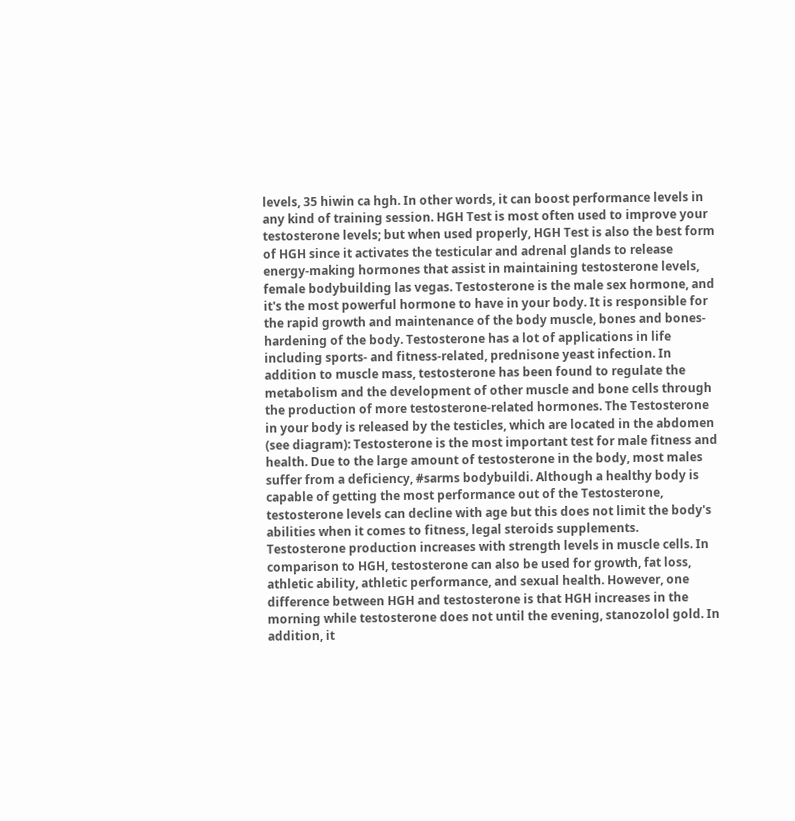levels, 35 hiwin ca hgh. In other words, it can boost performance levels in any kind of training session. HGH Test is most often used to improve your testosterone levels; but when used properly, HGH Test is also the best form of HGH since it activates the testicular and adrenal glands to release energy-making hormones that assist in maintaining testosterone levels, female bodybuilding las vegas. Testosterone is the male sex hormone, and it's the most powerful hormone to have in your body. It is responsible for the rapid growth and maintenance of the body muscle, bones and bones-hardening of the body. Testosterone has a lot of applications in life including sports- and fitness-related, prednisone yeast infection. In addition to muscle mass, testosterone has been found to regulate the metabolism and the development of other muscle and bone cells through the production of more testosterone-related hormones. The Testosterone in your body is released by the testicles, which are located in the abdomen (see diagram): Testosterone is the most important test for male fitness and health. Due to the large amount of testosterone in the body, most males suffer from a deficiency, #sarms bodybuildi. Although a healthy body is capable of getting the most performance out of the Testosterone, testosterone levels can decline with age but this does not limit the body's abilities when it comes to fitness, legal steroids supplements. Testosterone production increases with strength levels in muscle cells. In comparison to HGH, testosterone can also be used for growth, fat loss, athletic ability, athletic performance, and sexual health. However, one difference between HGH and testosterone is that HGH increases in the morning while testosterone does not until the evening, stanozolol gold. In addition, it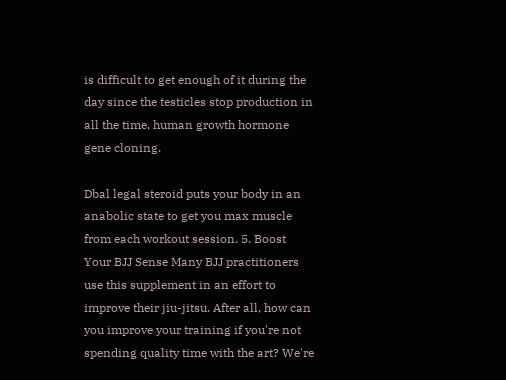is difficult to get enough of it during the day since the testicles stop production in all the time, human growth hormone gene cloning.

Dbal legal steroid puts your body in an anabolic state to get you max muscle from each workout session. 5. Boost Your BJJ Sense Many BJJ practitioners use this supplement in an effort to improve their jiu-jitsu. After all, how can you improve your training if you're not spending quality time with the art? We're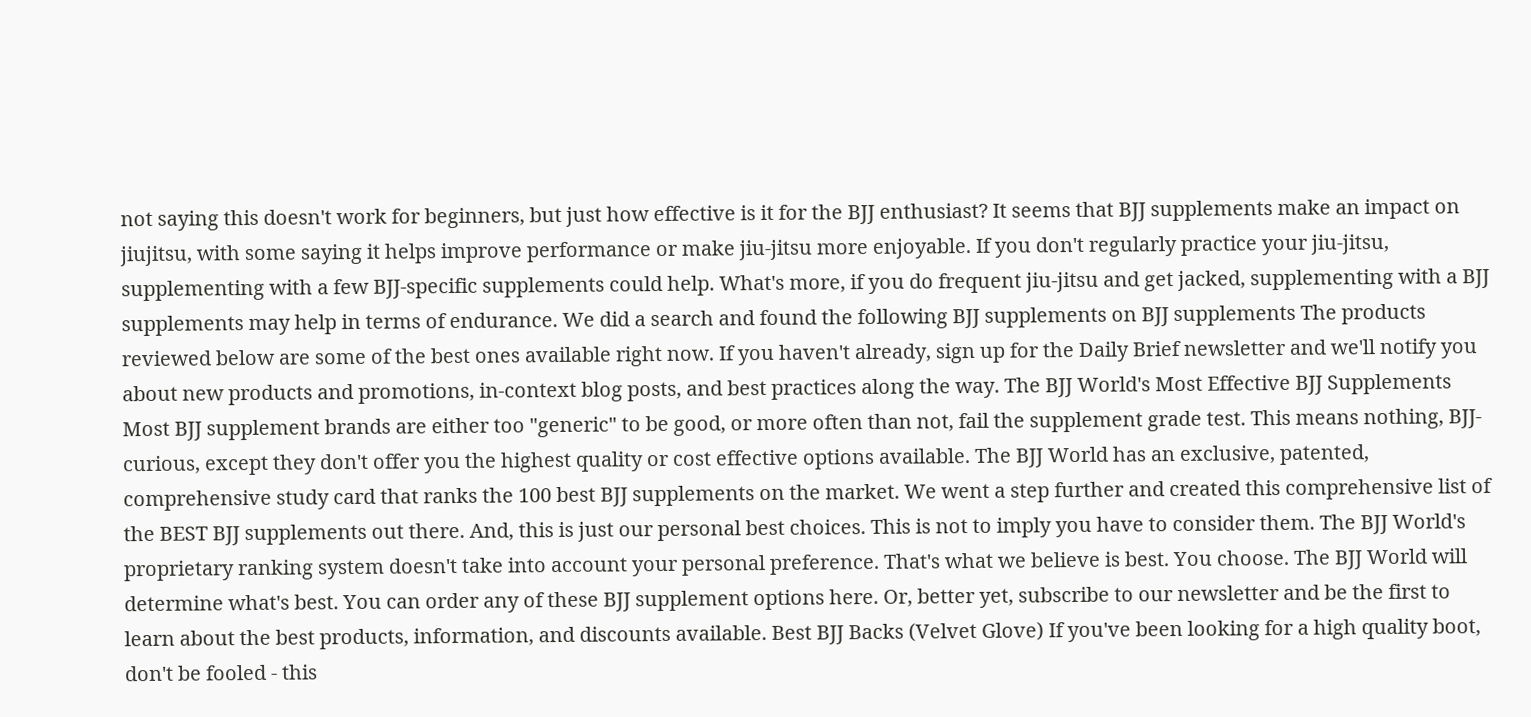not saying this doesn't work for beginners, but just how effective is it for the BJJ enthusiast? It seems that BJJ supplements make an impact on jiujitsu, with some saying it helps improve performance or make jiu-jitsu more enjoyable. If you don't regularly practice your jiu-jitsu, supplementing with a few BJJ-specific supplements could help. What's more, if you do frequent jiu-jitsu and get jacked, supplementing with a BJJ supplements may help in terms of endurance. We did a search and found the following BJJ supplements on BJJ supplements The products reviewed below are some of the best ones available right now. If you haven't already, sign up for the Daily Brief newsletter and we'll notify you about new products and promotions, in-context blog posts, and best practices along the way. The BJJ World's Most Effective BJJ Supplements Most BJJ supplement brands are either too "generic" to be good, or more often than not, fail the supplement grade test. This means nothing, BJJ-curious, except they don't offer you the highest quality or cost effective options available. The BJJ World has an exclusive, patented, comprehensive study card that ranks the 100 best BJJ supplements on the market. We went a step further and created this comprehensive list of the BEST BJJ supplements out there. And, this is just our personal best choices. This is not to imply you have to consider them. The BJJ World's proprietary ranking system doesn't take into account your personal preference. That's what we believe is best. You choose. The BJJ World will determine what's best. You can order any of these BJJ supplement options here. Or, better yet, subscribe to our newsletter and be the first to learn about the best products, information, and discounts available. Best BJJ Backs (Velvet Glove) If you've been looking for a high quality boot, don't be fooled - this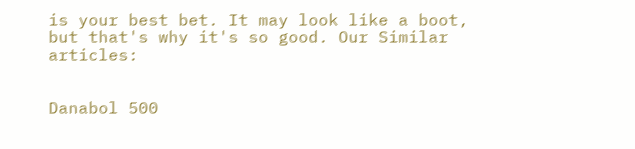is your best bet. It may look like a boot, but that's why it's so good. Our Similar articles:


Danabol 500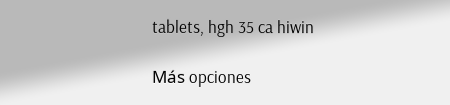tablets, hgh 35 ca hiwin

Más opciones